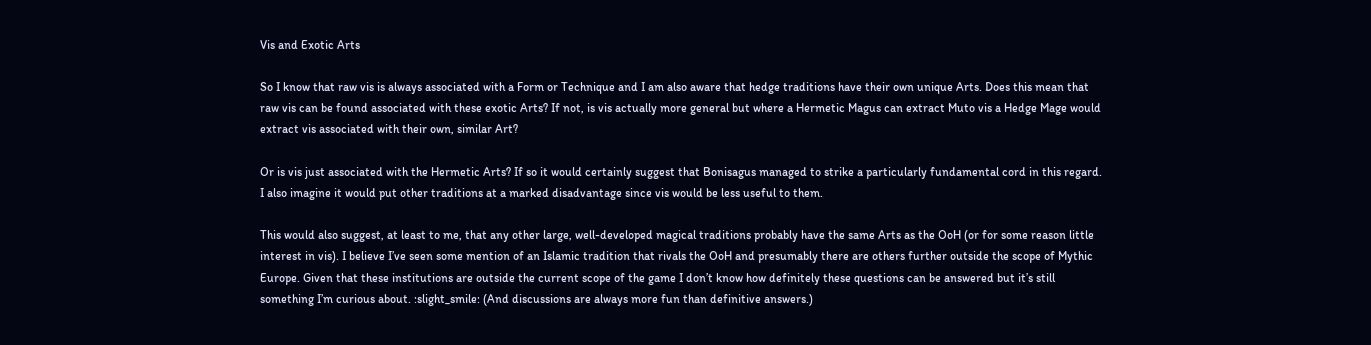Vis and Exotic Arts

So I know that raw vis is always associated with a Form or Technique and I am also aware that hedge traditions have their own unique Arts. Does this mean that raw vis can be found associated with these exotic Arts? If not, is vis actually more general but where a Hermetic Magus can extract Muto vis a Hedge Mage would extract vis associated with their own, similar Art?

Or is vis just associated with the Hermetic Arts? If so it would certainly suggest that Bonisagus managed to strike a particularly fundamental cord in this regard. I also imagine it would put other traditions at a marked disadvantage since vis would be less useful to them.

This would also suggest, at least to me, that any other large, well-developed magical traditions probably have the same Arts as the OoH (or for some reason little interest in vis). I believe I’ve seen some mention of an Islamic tradition that rivals the OoH and presumably there are others further outside the scope of Mythic Europe. Given that these institutions are outside the current scope of the game I don’t know how definitely these questions can be answered but it’s still something I’m curious about. :slight_smile: (And discussions are always more fun than definitive answers.)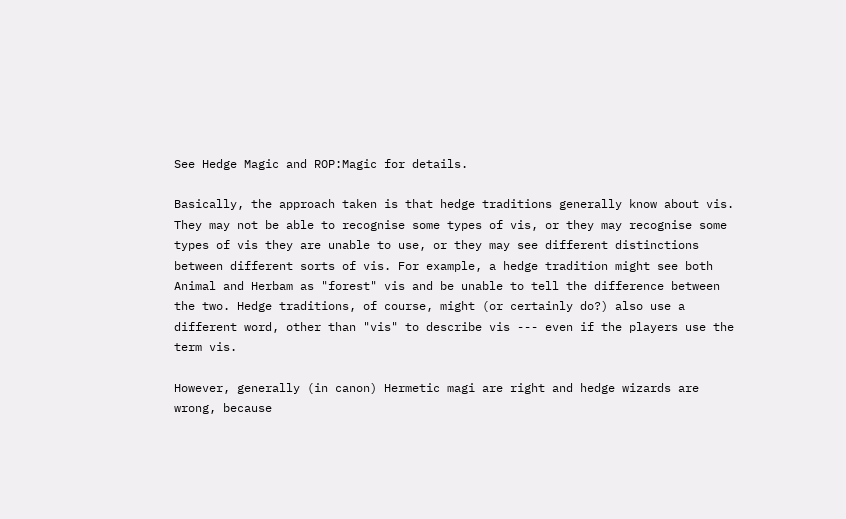See Hedge Magic and ROP:Magic for details.

Basically, the approach taken is that hedge traditions generally know about vis. They may not be able to recognise some types of vis, or they may recognise some types of vis they are unable to use, or they may see different distinctions between different sorts of vis. For example, a hedge tradition might see both Animal and Herbam as "forest" vis and be unable to tell the difference between the two. Hedge traditions, of course, might (or certainly do?) also use a different word, other than "vis" to describe vis --- even if the players use the term vis.

However, generally (in canon) Hermetic magi are right and hedge wizards are wrong, because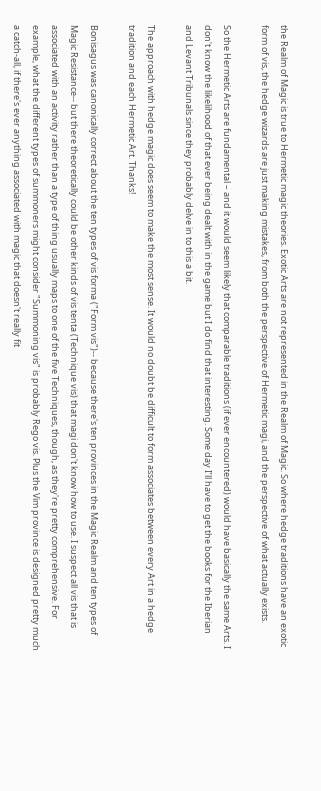the Realm of Magic is true to Hermetic magic theories. Exotic Arts are not represented in the Realm of Magic. So where hedge traditions have an exotic form of vis, the hedge wizards are just making mistakes, from both the perspective of Hermetic magi, and the perspective of what actually exists.

So the Hermetic Arts are fundamental – and it would seem likely that comparable traditions (if ever encountered) would have basically the same Arts. I don't know the likelihood of that ever being dealt with in the game but I do find that interesting. Some day I’ll have to get the books for the Iberian and Levant Tribunals since they probably delve in to this a bit.

The approach with hedge magic does seem to make the most sense. It would no doubt be difficult to form associates between every Art in a hedge tradition and each Hermetic Art. Thanks!

Bonisagus was canonically correct about the ten types of vis forma ("Form vis")-- because there's ten provinces in the Magic Realm and ten types of Magic Resistance-- but there theoretically could be other kinds of vis tenta (Technique vis) that magi don't know how to use. I suspect all vis that is associated with an activity rather than a type of thing usually maps to one of the five Techniques, though, as they're pretty comprehensive. For example, what the different types of summoners might consider "Summoning vis" is probably Rego vis. Plus the Vim province is designed pretty much a catch-all, if there's ever anything associated with magic that doesn't really fit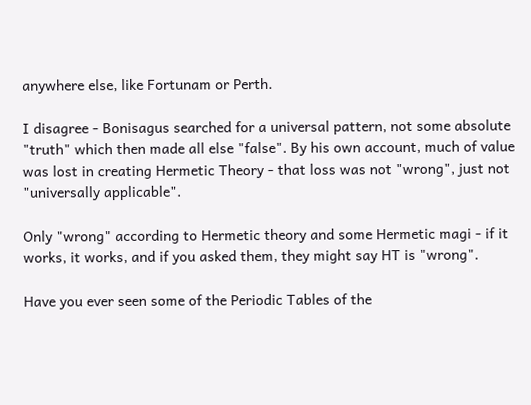anywhere else, like Fortunam or Perth.

I disagree - Bonisagus searched for a universal pattern, not some absolute "truth" which then made all else "false". By his own account, much of value was lost in creating Hermetic Theory - that loss was not "wrong", just not "universally applicable".

Only "wrong" according to Hermetic theory and some Hermetic magi - if it works, it works, and if you asked them, they might say HT is "wrong".

Have you ever seen some of the Periodic Tables of the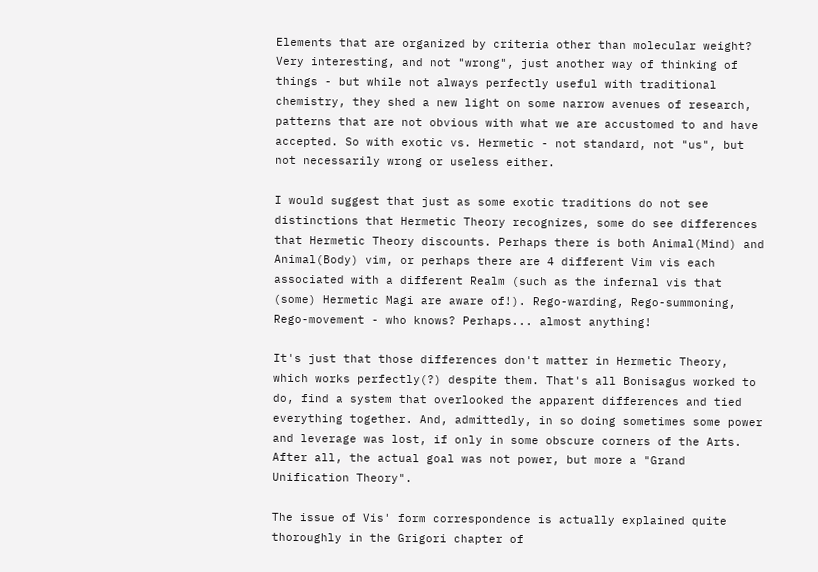Elements that are organized by criteria other than molecular weight? Very interesting, and not "wrong", just another way of thinking of things - but while not always perfectly useful with traditional chemistry, they shed a new light on some narrow avenues of research, patterns that are not obvious with what we are accustomed to and have accepted. So with exotic vs. Hermetic - not standard, not "us", but not necessarily wrong or useless either.

I would suggest that just as some exotic traditions do not see distinctions that Hermetic Theory recognizes, some do see differences that Hermetic Theory discounts. Perhaps there is both Animal(Mind) and Animal(Body) vim, or perhaps there are 4 different Vim vis each associated with a different Realm (such as the infernal vis that (some) Hermetic Magi are aware of!). Rego-warding, Rego-summoning, Rego-movement - who knows? Perhaps... almost anything!

It's just that those differences don't matter in Hermetic Theory, which works perfectly(?) despite them. That's all Bonisagus worked to do, find a system that overlooked the apparent differences and tied everything together. And, admittedly, in so doing sometimes some power and leverage was lost, if only in some obscure corners of the Arts. After all, the actual goal was not power, but more a "Grand Unification Theory".

The issue of Vis' form correspondence is actually explained quite thoroughly in the Grigori chapter of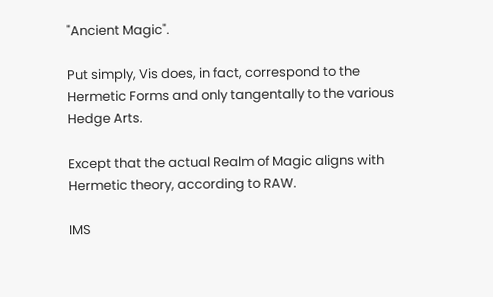"Ancient Magic".

Put simply, Vis does, in fact, correspond to the Hermetic Forms and only tangentally to the various Hedge Arts.

Except that the actual Realm of Magic aligns with Hermetic theory, according to RAW.

IMS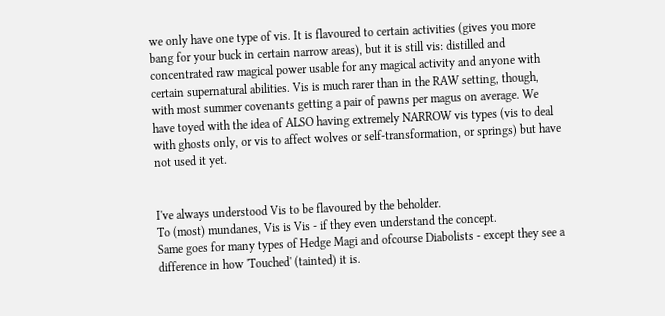we only have one type of vis. It is flavoured to certain activities (gives you more bang for your buck in certain narrow areas), but it is still vis: distilled and concentrated raw magical power usable for any magical activity and anyone with certain supernatural abilities. Vis is much rarer than in the RAW setting, though, with most summer covenants getting a pair of pawns per magus on average. We have toyed with the idea of ALSO having extremely NARROW vis types (vis to deal with ghosts only, or vis to affect wolves or self-transformation, or springs) but have not used it yet.


I've always understood Vis to be flavoured by the beholder.
To (most) mundanes, Vis is Vis - if they even understand the concept.
Same goes for many types of Hedge Magi and ofcourse Diabolists - except they see a difference in how 'Touched' (tainted) it is.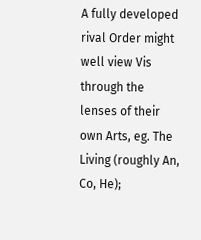A fully developed rival Order might well view Vis through the lenses of their own Arts, eg. The Living (roughly An, Co, He);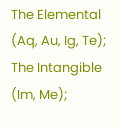The Elemental (Aq, Au, Ig, Te); The Intangible (Im, Me);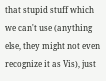that stupid stuff which we can't use (anything else, they might not even recognize it as Vis), just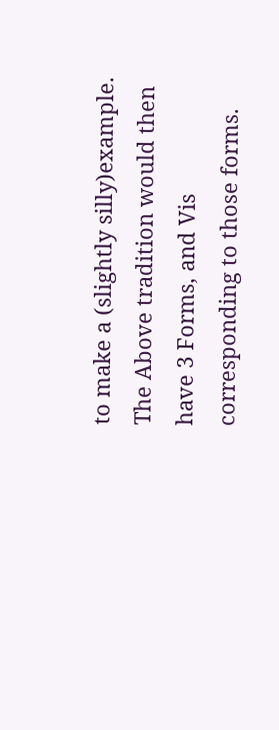to make a (slightly silly)example.
The Above tradition would then have 3 Forms, and Vis corresponding to those forms.